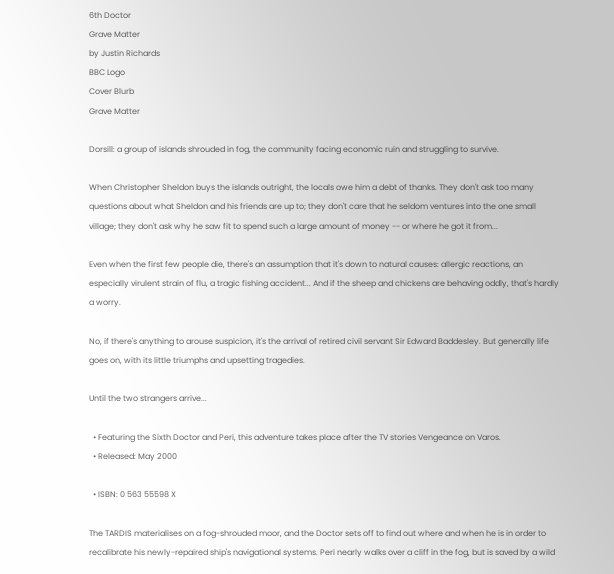6th Doctor
Grave Matter
by Justin Richards
BBC Logo
Cover Blurb
Grave Matter

Dorsill: a group of islands shrouded in fog, the community facing economic ruin and struggling to survive.

When Christopher Sheldon buys the islands outright, the locals owe him a debt of thanks. They don't ask too many questions about what Sheldon and his friends are up to; they don't care that he seldom ventures into the one small village; they don't ask why he saw fit to spend such a large amount of money -- or where he got it from...

Even when the first few people die, there's an assumption that it's down to natural causes: allergic reactions, an especially virulent strain of flu, a tragic fishing accident... And if the sheep and chickens are behaving oddly, that's hardly a worry.

No, if there's anything to arouse suspicion, it's the arrival of retired civil servant Sir Edward Baddesley. But generally life goes on, with its little triumphs and upsetting tragedies.

Until the two strangers arrive...

  • Featuring the Sixth Doctor and Peri, this adventure takes place after the TV stories Vengeance on Varos.
  • Released: May 2000

  • ISBN: 0 563 55598 X

The TARDIS materialises on a fog-shrouded moor, and the Doctor sets off to find out where and when he is in order to recalibrate his newly-repaired ship's navigational systems. Peri nearly walks over a cliff in the fog, but is saved by a wild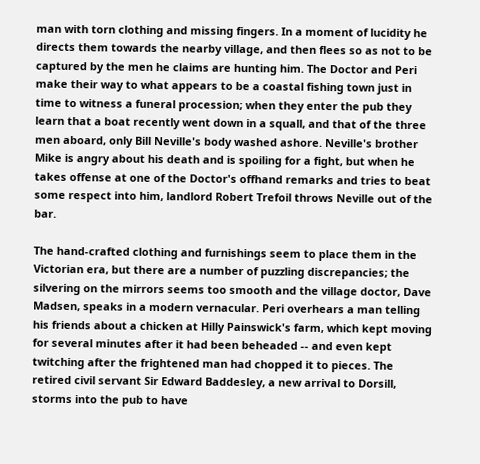man with torn clothing and missing fingers. In a moment of lucidity he directs them towards the nearby village, and then flees so as not to be captured by the men he claims are hunting him. The Doctor and Peri make their way to what appears to be a coastal fishing town just in time to witness a funeral procession; when they enter the pub they learn that a boat recently went down in a squall, and that of the three men aboard, only Bill Neville's body washed ashore. Neville's brother Mike is angry about his death and is spoiling for a fight, but when he takes offense at one of the Doctor's offhand remarks and tries to beat some respect into him, landlord Robert Trefoil throws Neville out of the bar.

The hand-crafted clothing and furnishings seem to place them in the Victorian era, but there are a number of puzzling discrepancies; the silvering on the mirrors seems too smooth and the village doctor, Dave Madsen, speaks in a modern vernacular. Peri overhears a man telling his friends about a chicken at Hilly Painswick's farm, which kept moving for several minutes after it had been beheaded -- and even kept twitching after the frightened man had chopped it to pieces. The retired civil servant Sir Edward Baddesley, a new arrival to Dorsill, storms into the pub to have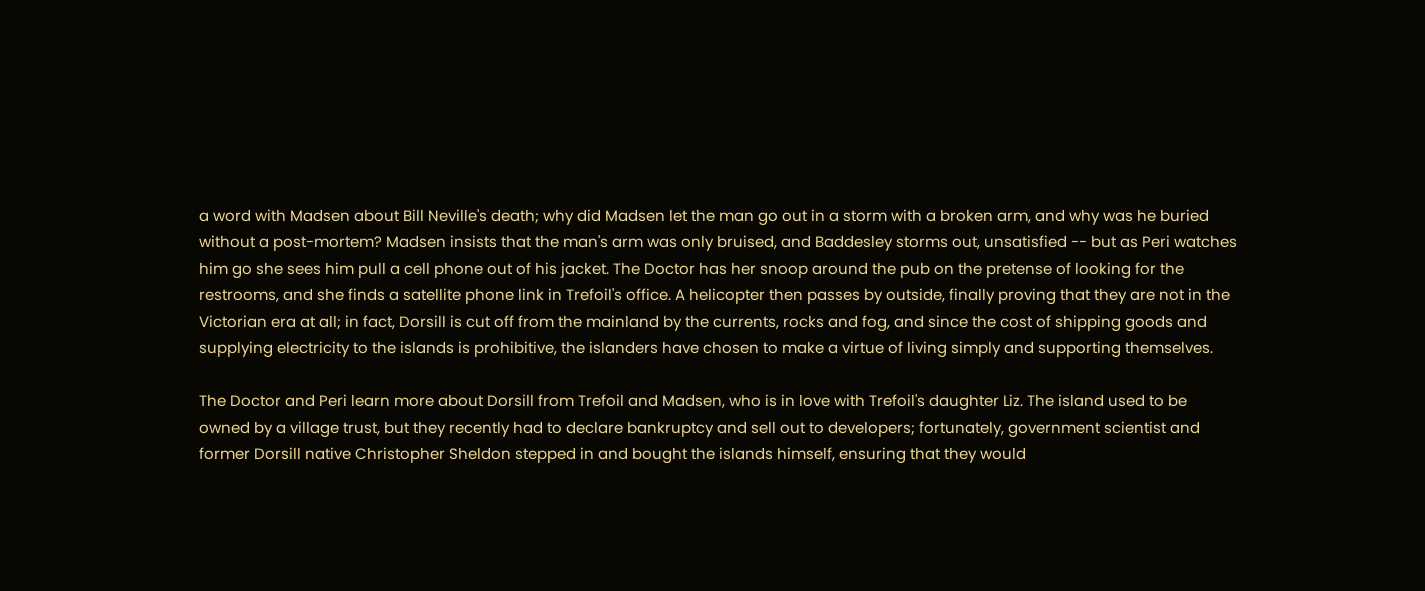a word with Madsen about Bill Neville's death; why did Madsen let the man go out in a storm with a broken arm, and why was he buried without a post-mortem? Madsen insists that the man's arm was only bruised, and Baddesley storms out, unsatisfied -- but as Peri watches him go she sees him pull a cell phone out of his jacket. The Doctor has her snoop around the pub on the pretense of looking for the restrooms, and she finds a satellite phone link in Trefoil's office. A helicopter then passes by outside, finally proving that they are not in the Victorian era at all; in fact, Dorsill is cut off from the mainland by the currents, rocks and fog, and since the cost of shipping goods and supplying electricity to the islands is prohibitive, the islanders have chosen to make a virtue of living simply and supporting themselves.

The Doctor and Peri learn more about Dorsill from Trefoil and Madsen, who is in love with Trefoil's daughter Liz. The island used to be owned by a village trust, but they recently had to declare bankruptcy and sell out to developers; fortunately, government scientist and former Dorsill native Christopher Sheldon stepped in and bought the islands himself, ensuring that they would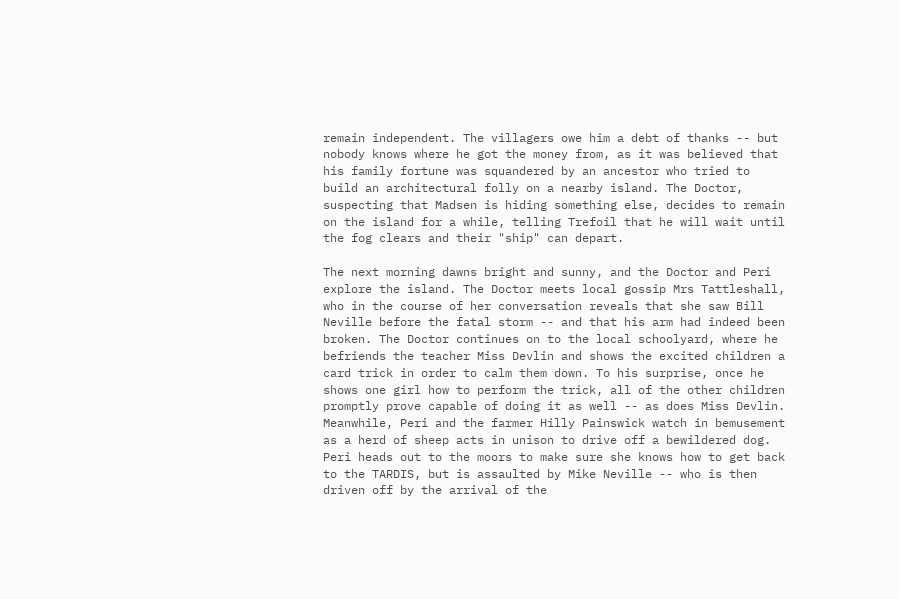remain independent. The villagers owe him a debt of thanks -- but nobody knows where he got the money from, as it was believed that his family fortune was squandered by an ancestor who tried to build an architectural folly on a nearby island. The Doctor, suspecting that Madsen is hiding something else, decides to remain on the island for a while, telling Trefoil that he will wait until the fog clears and their "ship" can depart.

The next morning dawns bright and sunny, and the Doctor and Peri explore the island. The Doctor meets local gossip Mrs Tattleshall, who in the course of her conversation reveals that she saw Bill Neville before the fatal storm -- and that his arm had indeed been broken. The Doctor continues on to the local schoolyard, where he befriends the teacher Miss Devlin and shows the excited children a card trick in order to calm them down. To his surprise, once he shows one girl how to perform the trick, all of the other children promptly prove capable of doing it as well -- as does Miss Devlin. Meanwhile, Peri and the farmer Hilly Painswick watch in bemusement as a herd of sheep acts in unison to drive off a bewildered dog. Peri heads out to the moors to make sure she knows how to get back to the TARDIS, but is assaulted by Mike Neville -- who is then driven off by the arrival of the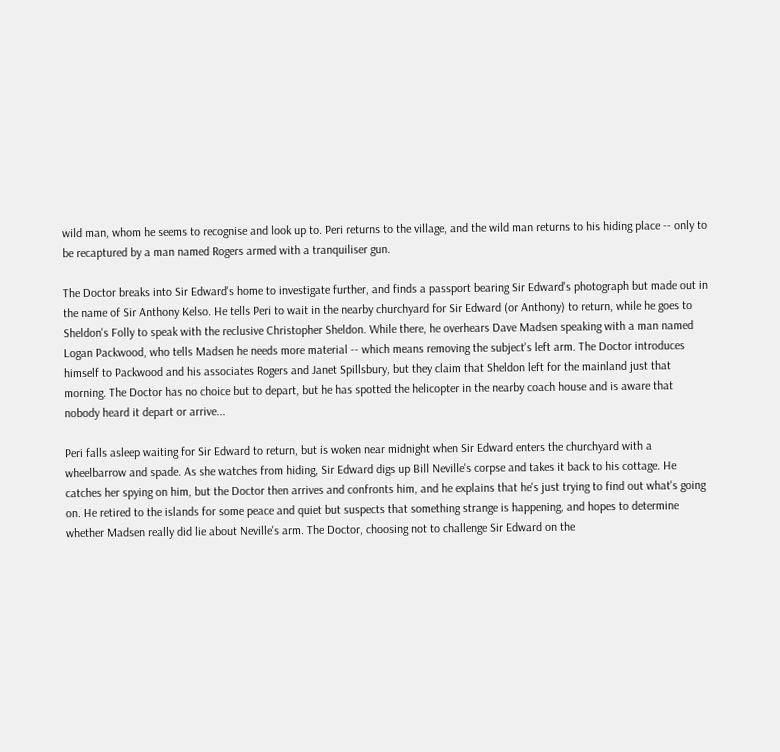wild man, whom he seems to recognise and look up to. Peri returns to the village, and the wild man returns to his hiding place -- only to be recaptured by a man named Rogers armed with a tranquiliser gun.

The Doctor breaks into Sir Edward's home to investigate further, and finds a passport bearing Sir Edward's photograph but made out in the name of Sir Anthony Kelso. He tells Peri to wait in the nearby churchyard for Sir Edward (or Anthony) to return, while he goes to Sheldon's Folly to speak with the reclusive Christopher Sheldon. While there, he overhears Dave Madsen speaking with a man named Logan Packwood, who tells Madsen he needs more material -- which means removing the subject's left arm. The Doctor introduces himself to Packwood and his associates Rogers and Janet Spillsbury, but they claim that Sheldon left for the mainland just that morning. The Doctor has no choice but to depart, but he has spotted the helicopter in the nearby coach house and is aware that nobody heard it depart or arrive...

Peri falls asleep waiting for Sir Edward to return, but is woken near midnight when Sir Edward enters the churchyard with a wheelbarrow and spade. As she watches from hiding, Sir Edward digs up Bill Neville's corpse and takes it back to his cottage. He catches her spying on him, but the Doctor then arrives and confronts him, and he explains that he's just trying to find out what's going on. He retired to the islands for some peace and quiet but suspects that something strange is happening, and hopes to determine whether Madsen really did lie about Neville's arm. The Doctor, choosing not to challenge Sir Edward on the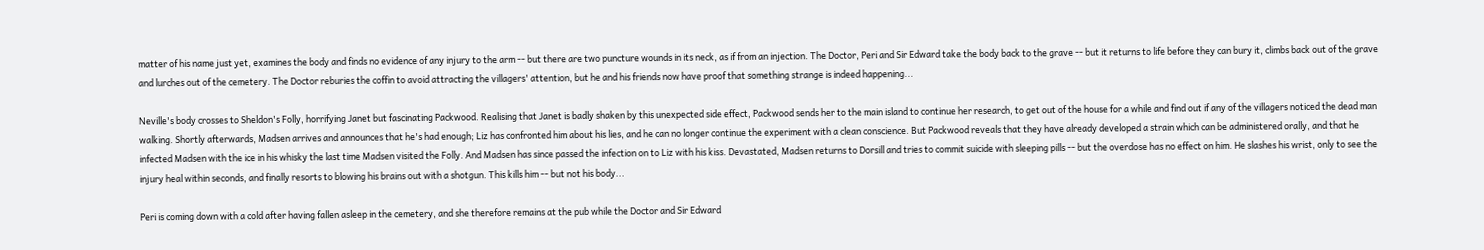matter of his name just yet, examines the body and finds no evidence of any injury to the arm -- but there are two puncture wounds in its neck, as if from an injection. The Doctor, Peri and Sir Edward take the body back to the grave -- but it returns to life before they can bury it, climbs back out of the grave and lurches out of the cemetery. The Doctor reburies the coffin to avoid attracting the villagers' attention, but he and his friends now have proof that something strange is indeed happening...

Neville's body crosses to Sheldon's Folly, horrifying Janet but fascinating Packwood. Realising that Janet is badly shaken by this unexpected side effect, Packwood sends her to the main island to continue her research, to get out of the house for a while and find out if any of the villagers noticed the dead man walking. Shortly afterwards, Madsen arrives and announces that he's had enough; Liz has confronted him about his lies, and he can no longer continue the experiment with a clean conscience. But Packwood reveals that they have already developed a strain which can be administered orally, and that he infected Madsen with the ice in his whisky the last time Madsen visited the Folly. And Madsen has since passed the infection on to Liz with his kiss. Devastated, Madsen returns to Dorsill and tries to commit suicide with sleeping pills -- but the overdose has no effect on him. He slashes his wrist, only to see the injury heal within seconds, and finally resorts to blowing his brains out with a shotgun. This kills him -- but not his body...

Peri is coming down with a cold after having fallen asleep in the cemetery, and she therefore remains at the pub while the Doctor and Sir Edward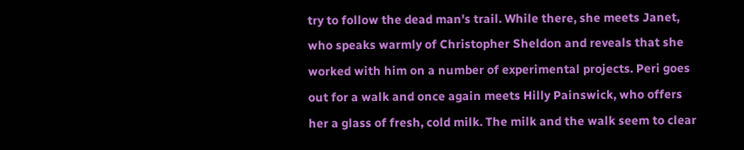try to follow the dead man's trail. While there, she meets Janet, who speaks warmly of Christopher Sheldon and reveals that she worked with him on a number of experimental projects. Peri goes out for a walk and once again meets Hilly Painswick, who offers her a glass of fresh, cold milk. The milk and the walk seem to clear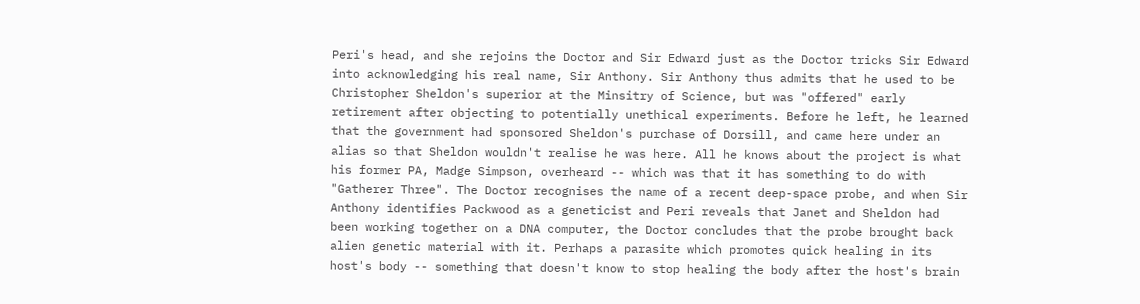Peri's head, and she rejoins the Doctor and Sir Edward just as the Doctor tricks Sir Edward into acknowledging his real name, Sir Anthony. Sir Anthony thus admits that he used to be Christopher Sheldon's superior at the Minsitry of Science, but was "offered" early retirement after objecting to potentially unethical experiments. Before he left, he learned that the government had sponsored Sheldon's purchase of Dorsill, and came here under an alias so that Sheldon wouldn't realise he was here. All he knows about the project is what his former PA, Madge Simpson, overheard -- which was that it has something to do with "Gatherer Three". The Doctor recognises the name of a recent deep-space probe, and when Sir Anthony identifies Packwood as a geneticist and Peri reveals that Janet and Sheldon had been working together on a DNA computer, the Doctor concludes that the probe brought back alien genetic material with it. Perhaps a parasite which promotes quick healing in its host's body -- something that doesn't know to stop healing the body after the host's brain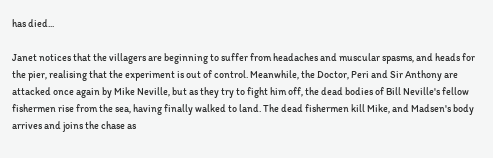has died...

Janet notices that the villagers are beginning to suffer from headaches and muscular spasms, and heads for the pier, realising that the experiment is out of control. Meanwhile, the Doctor, Peri and Sir Anthony are attacked once again by Mike Neville, but as they try to fight him off, the dead bodies of Bill Neville's fellow fishermen rise from the sea, having finally walked to land. The dead fishermen kill Mike, and Madsen's body arrives and joins the chase as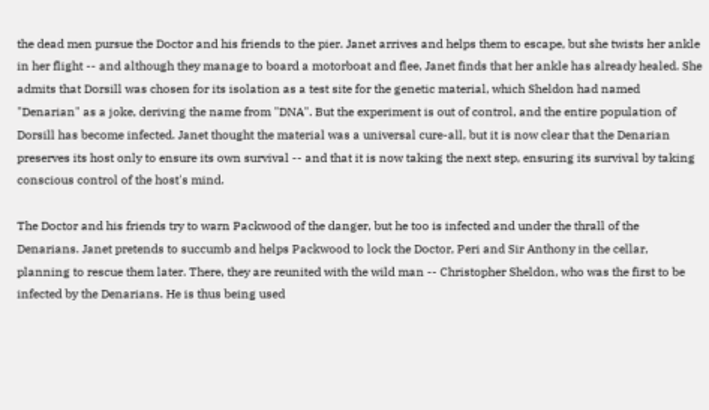the dead men pursue the Doctor and his friends to the pier. Janet arrives and helps them to escape, but she twists her ankle in her flight -- and although they manage to board a motorboat and flee, Janet finds that her ankle has already healed. She admits that Dorsill was chosen for its isolation as a test site for the genetic material, which Sheldon had named "Denarian" as a joke, deriving the name from "DNA". But the experiment is out of control, and the entire population of Dorsill has become infected. Janet thought the material was a universal cure-all, but it is now clear that the Denarian preserves its host only to ensure its own survival -- and that it is now taking the next step, ensuring its survival by taking conscious control of the host's mind.

The Doctor and his friends try to warn Packwood of the danger, but he too is infected and under the thrall of the Denarians. Janet pretends to succumb and helps Packwood to lock the Doctor, Peri and Sir Anthony in the cellar, planning to rescue them later. There, they are reunited with the wild man -- Christopher Sheldon, who was the first to be infected by the Denarians. He is thus being used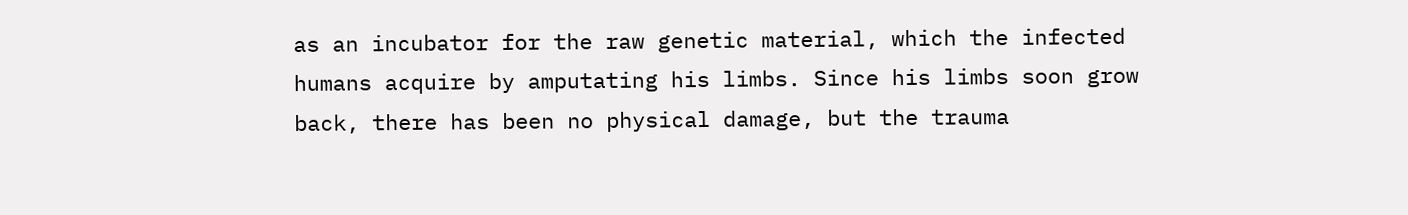as an incubator for the raw genetic material, which the infected humans acquire by amputating his limbs. Since his limbs soon grow back, there has been no physical damage, but the trauma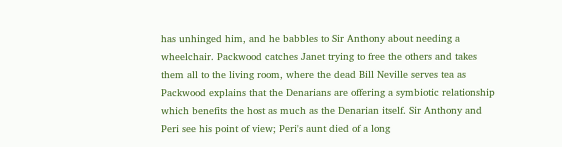has unhinged him, and he babbles to Sir Anthony about needing a wheelchair. Packwood catches Janet trying to free the others and takes them all to the living room, where the dead Bill Neville serves tea as Packwood explains that the Denarians are offering a symbiotic relationship which benefits the host as much as the Denarian itself. Sir Anthony and Peri see his point of view; Peri's aunt died of a long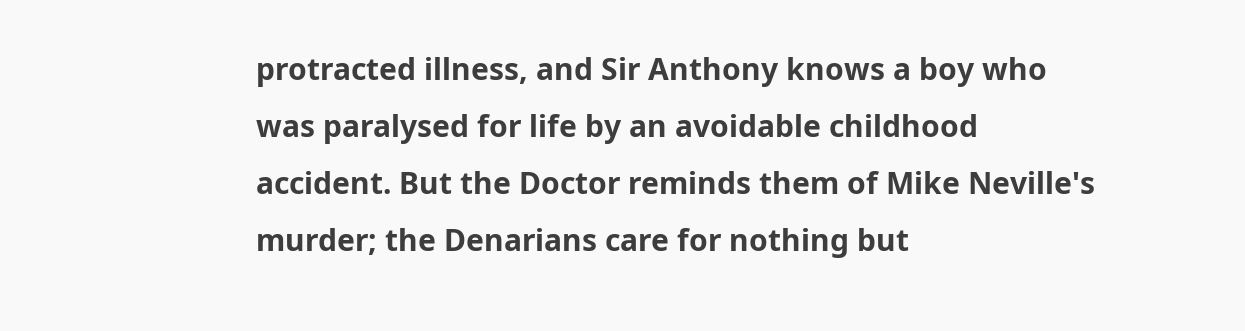protracted illness, and Sir Anthony knows a boy who was paralysed for life by an avoidable childhood accident. But the Doctor reminds them of Mike Neville's murder; the Denarians care for nothing but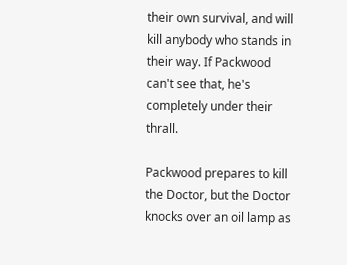their own survival, and will kill anybody who stands in their way. If Packwood can't see that, he's completely under their thrall.

Packwood prepares to kill the Doctor, but the Doctor knocks over an oil lamp as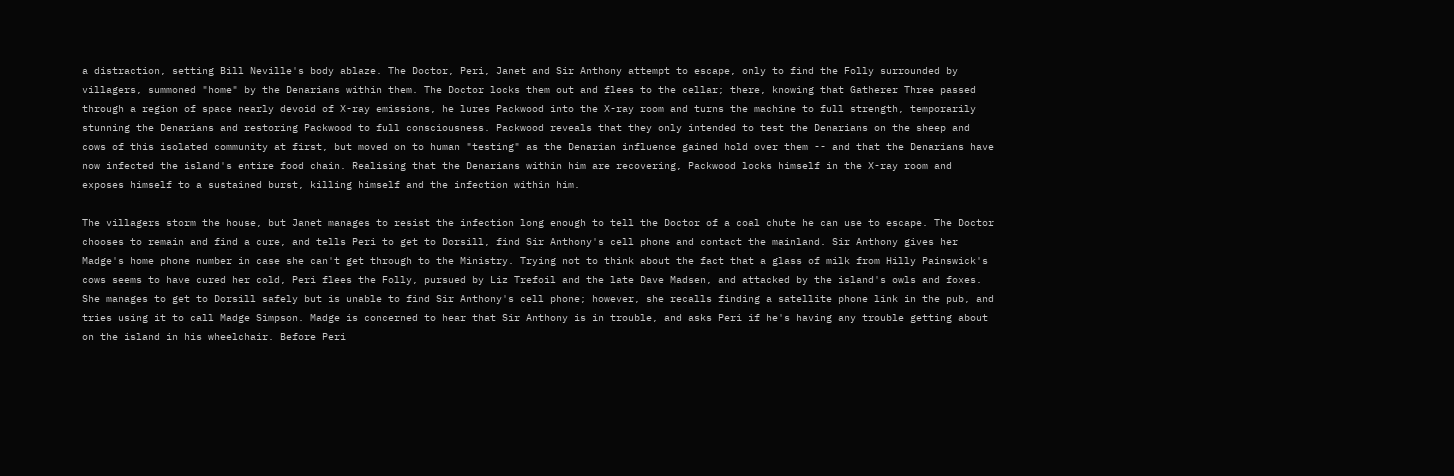a distraction, setting Bill Neville's body ablaze. The Doctor, Peri, Janet and Sir Anthony attempt to escape, only to find the Folly surrounded by villagers, summoned "home" by the Denarians within them. The Doctor locks them out and flees to the cellar; there, knowing that Gatherer Three passed through a region of space nearly devoid of X-ray emissions, he lures Packwood into the X-ray room and turns the machine to full strength, temporarily stunning the Denarians and restoring Packwood to full consciousness. Packwood reveals that they only intended to test the Denarians on the sheep and cows of this isolated community at first, but moved on to human "testing" as the Denarian influence gained hold over them -- and that the Denarians have now infected the island's entire food chain. Realising that the Denarians within him are recovering, Packwood locks himself in the X-ray room and exposes himself to a sustained burst, killing himself and the infection within him.

The villagers storm the house, but Janet manages to resist the infection long enough to tell the Doctor of a coal chute he can use to escape. The Doctor chooses to remain and find a cure, and tells Peri to get to Dorsill, find Sir Anthony's cell phone and contact the mainland. Sir Anthony gives her Madge's home phone number in case she can't get through to the Ministry. Trying not to think about the fact that a glass of milk from Hilly Painswick's cows seems to have cured her cold, Peri flees the Folly, pursued by Liz Trefoil and the late Dave Madsen, and attacked by the island's owls and foxes. She manages to get to Dorsill safely but is unable to find Sir Anthony's cell phone; however, she recalls finding a satellite phone link in the pub, and tries using it to call Madge Simpson. Madge is concerned to hear that Sir Anthony is in trouble, and asks Peri if he's having any trouble getting about on the island in his wheelchair. Before Peri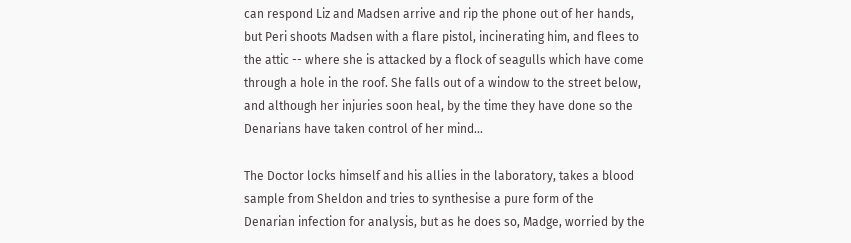can respond Liz and Madsen arrive and rip the phone out of her hands, but Peri shoots Madsen with a flare pistol, incinerating him, and flees to the attic -- where she is attacked by a flock of seagulls which have come through a hole in the roof. She falls out of a window to the street below, and although her injuries soon heal, by the time they have done so the Denarians have taken control of her mind...

The Doctor locks himself and his allies in the laboratory, takes a blood sample from Sheldon and tries to synthesise a pure form of the Denarian infection for analysis, but as he does so, Madge, worried by the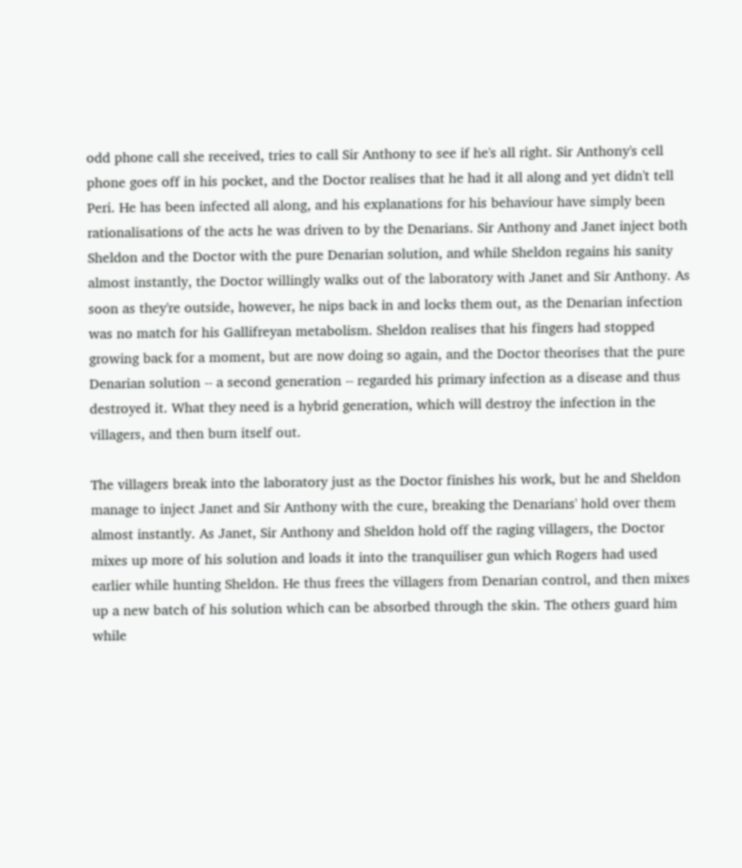odd phone call she received, tries to call Sir Anthony to see if he's all right. Sir Anthony's cell phone goes off in his pocket, and the Doctor realises that he had it all along and yet didn't tell Peri. He has been infected all along, and his explanations for his behaviour have simply been rationalisations of the acts he was driven to by the Denarians. Sir Anthony and Janet inject both Sheldon and the Doctor with the pure Denarian solution, and while Sheldon regains his sanity almost instantly, the Doctor willingly walks out of the laboratory with Janet and Sir Anthony. As soon as they're outside, however, he nips back in and locks them out, as the Denarian infection was no match for his Gallifreyan metabolism. Sheldon realises that his fingers had stopped growing back for a moment, but are now doing so again, and the Doctor theorises that the pure Denarian solution -- a second generation -- regarded his primary infection as a disease and thus destroyed it. What they need is a hybrid generation, which will destroy the infection in the villagers, and then burn itself out.

The villagers break into the laboratory just as the Doctor finishes his work, but he and Sheldon manage to inject Janet and Sir Anthony with the cure, breaking the Denarians' hold over them almost instantly. As Janet, Sir Anthony and Sheldon hold off the raging villagers, the Doctor mixes up more of his solution and loads it into the tranquiliser gun which Rogers had used earlier while hunting Sheldon. He thus frees the villagers from Denarian control, and then mixes up a new batch of his solution which can be absorbed through the skin. The others guard him while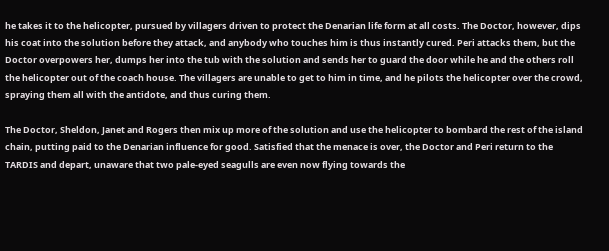he takes it to the helicopter, pursued by villagers driven to protect the Denarian life form at all costs. The Doctor, however, dips his coat into the solution before they attack, and anybody who touches him is thus instantly cured. Peri attacks them, but the Doctor overpowers her, dumps her into the tub with the solution and sends her to guard the door while he and the others roll the helicopter out of the coach house. The villagers are unable to get to him in time, and he pilots the helicopter over the crowd, spraying them all with the antidote, and thus curing them.

The Doctor, Sheldon, Janet and Rogers then mix up more of the solution and use the helicopter to bombard the rest of the island chain, putting paid to the Denarian influence for good. Satisfied that the menace is over, the Doctor and Peri return to the TARDIS and depart, unaware that two pale-eyed seagulls are even now flying towards the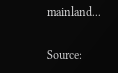mainland...

Source: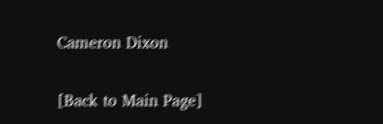Cameron Dixon

[Back to Main Page]